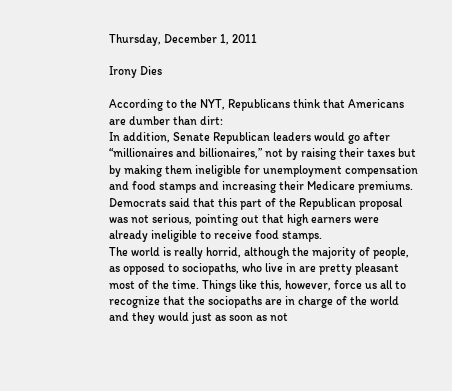Thursday, December 1, 2011

Irony Dies

According to the NYT, Republicans think that Americans are dumber than dirt:
In addition, Senate Republican leaders would go after “millionaires and billionaires,” not by raising their taxes but by making them ineligible for unemployment compensation and food stamps and increasing their Medicare premiums. Democrats said that this part of the Republican proposal was not serious, pointing out that high earners were already ineligible to receive food stamps.
The world is really horrid, although the majority of people, as opposed to sociopaths, who live in are pretty pleasant most of the time. Things like this, however, force us all to recognize that the sociopaths are in charge of the world and they would just as soon as not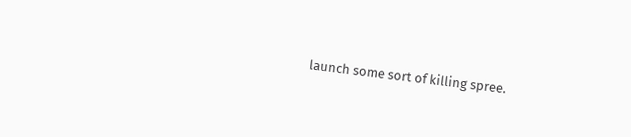launch some sort of killing spree.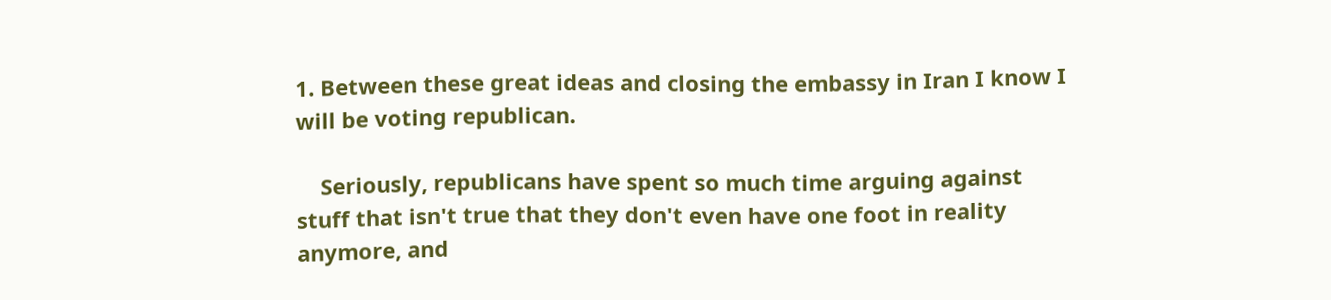1. Between these great ideas and closing the embassy in Iran I know I will be voting republican.

    Seriously, republicans have spent so much time arguing against stuff that isn't true that they don't even have one foot in reality anymore, and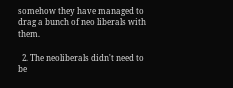somehow they have managed to drag a bunch of neo liberals with them.

  2. The neoliberals didn't need to be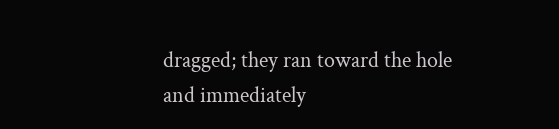dragged; they ran toward the hole and immediately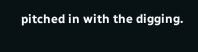pitched in with the digging.